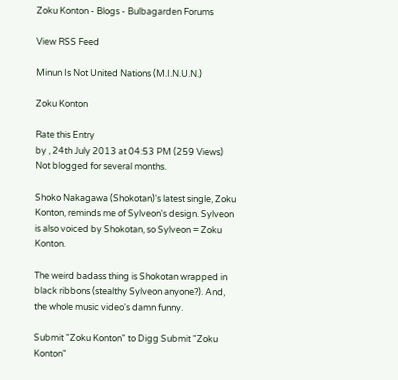Zoku Konton - Blogs - Bulbagarden Forums

View RSS Feed

Minun Is Not United Nations (M.I.N.U.N.)

Zoku Konton

Rate this Entry
by , 24th July 2013 at 04:53 PM (259 Views)
Not blogged for several months.

Shoko Nakagawa (Shokotan)'s latest single, Zoku Konton, reminds me of Sylveon's design. Sylveon is also voiced by Shokotan, so Sylveon = Zoku Konton.

The weird badass thing is Shokotan wrapped in black ribbons (stealthy Sylveon anyone?). And, the whole music video's damn funny.

Submit "Zoku Konton" to Digg Submit "Zoku Konton"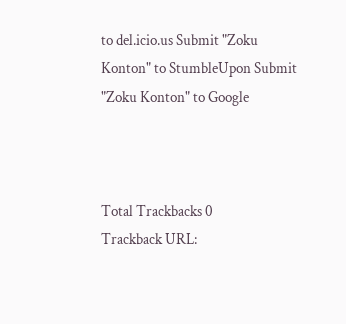to del.icio.us Submit "Zoku Konton" to StumbleUpon Submit "Zoku Konton" to Google



Total Trackbacks 0
Trackback URL: